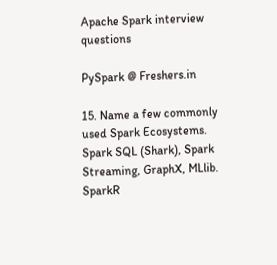Apache Spark interview questions

PySpark @ Freshers.in

15. Name a few commonly used Spark Ecosystems.
Spark SQL (Shark), Spark Streaming, GraphX, MLlib. SparkR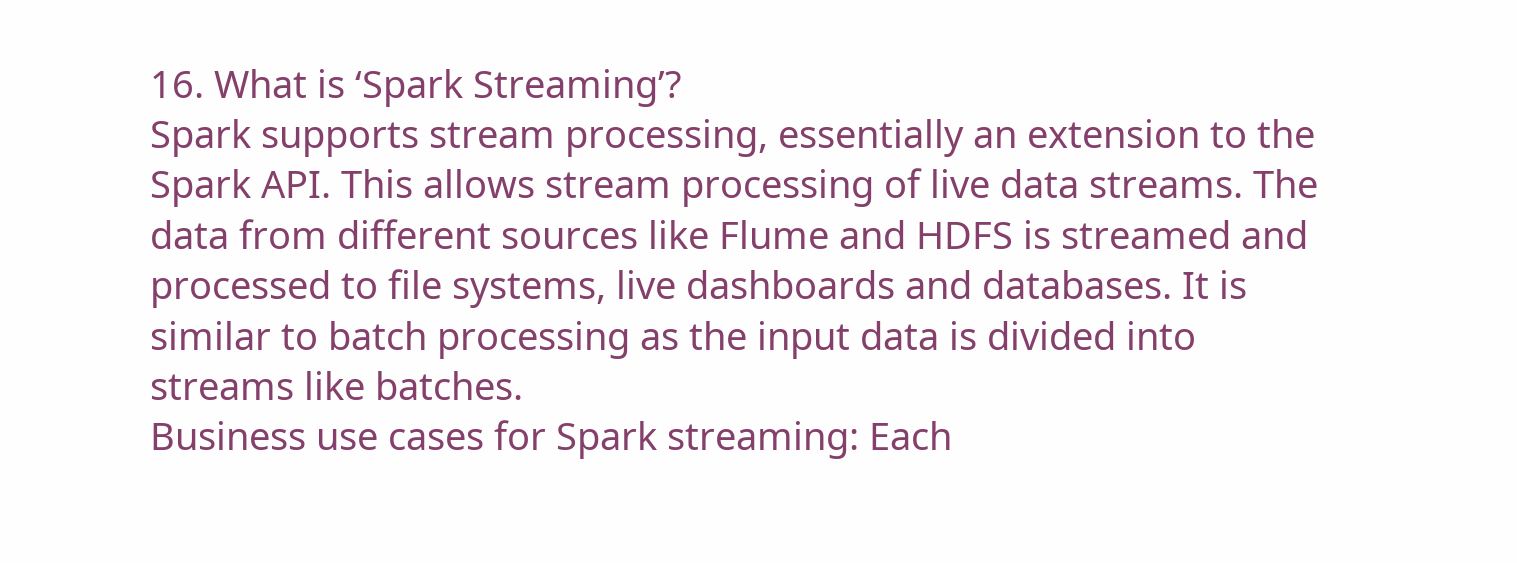16. What is ‘Spark Streaming’?
Spark supports stream processing, essentially an extension to the Spark API. This allows stream processing of live data streams. The data from different sources like Flume and HDFS is streamed and processed to file systems, live dashboards and databases. It is similar to batch processing as the input data is divided into streams like batches.
Business use cases for Spark streaming: Each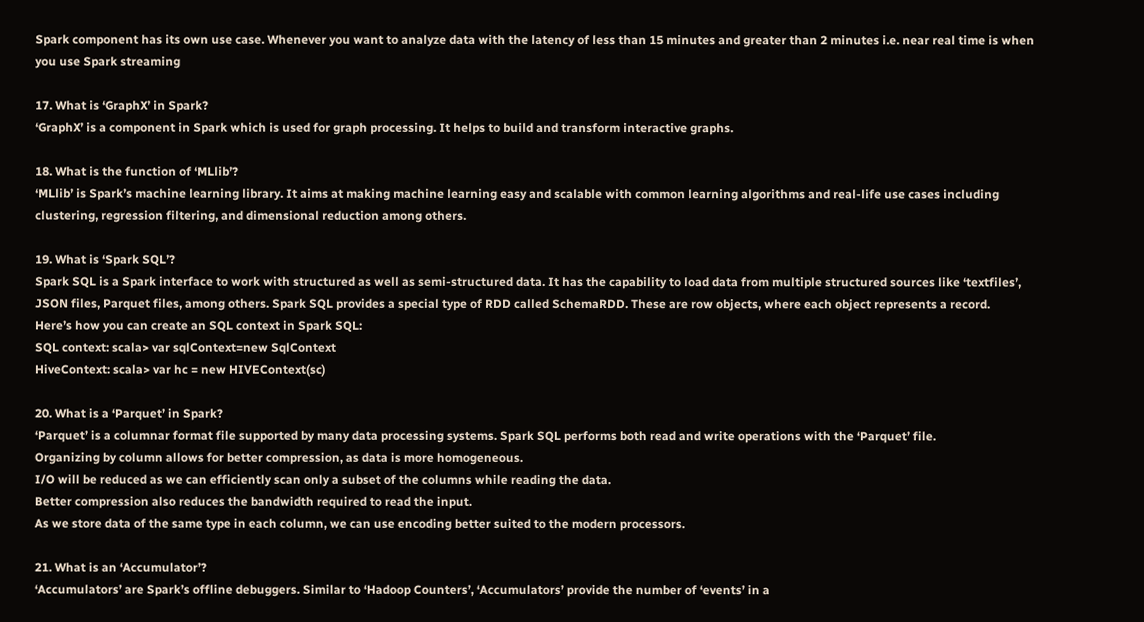Spark component has its own use case. Whenever you want to analyze data with the latency of less than 15 minutes and greater than 2 minutes i.e. near real time is when you use Spark streaming

17. What is ‘GraphX’ in Spark?
‘GraphX’ is a component in Spark which is used for graph processing. It helps to build and transform interactive graphs.

18. What is the function of ‘MLlib’?
‘MLlib’ is Spark’s machine learning library. It aims at making machine learning easy and scalable with common learning algorithms and real-life use cases including clustering, regression filtering, and dimensional reduction among others.

19. What is ‘Spark SQL’?
Spark SQL is a Spark interface to work with structured as well as semi-structured data. It has the capability to load data from multiple structured sources like ‘textfiles’, JSON files, Parquet files, among others. Spark SQL provides a special type of RDD called SchemaRDD. These are row objects, where each object represents a record.
Here’s how you can create an SQL context in Spark SQL:
SQL context: scala> var sqlContext=new SqlContext
HiveContext: scala> var hc = new HIVEContext(sc)

20. What is a ‘Parquet’ in Spark?
‘Parquet’ is a columnar format file supported by many data processing systems. Spark SQL performs both read and write operations with the ‘Parquet’ file.
Organizing by column allows for better compression, as data is more homogeneous.
I/O will be reduced as we can efficiently scan only a subset of the columns while reading the data.
Better compression also reduces the bandwidth required to read the input.
As we store data of the same type in each column, we can use encoding better suited to the modern processors.

21. What is an ‘Accumulator’?
‘Accumulators’ are Spark’s offline debuggers. Similar to ‘Hadoop Counters’, ‘Accumulators’ provide the number of ‘events’ in a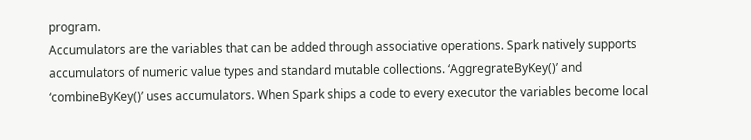program.
Accumulators are the variables that can be added through associative operations. Spark natively supports accumulators of numeric value types and standard mutable collections. ‘AggregrateByKey()’ and ‘combineByKey()’ uses accumulators. When Spark ships a code to every executor the variables become local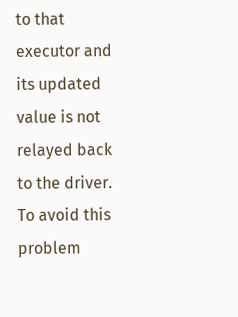to that executor and its updated value is not relayed back to the driver. To avoid this problem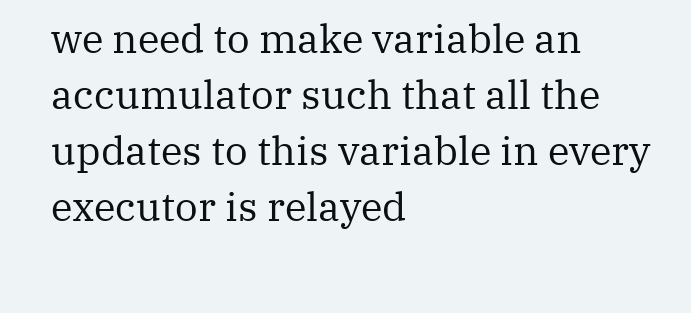we need to make variable an accumulator such that all the updates to this variable in every executor is relayed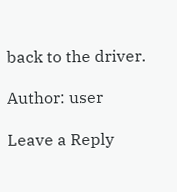back to the driver.

Author: user

Leave a Reply